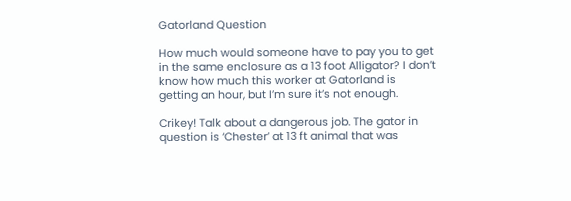Gatorland Question

How much would someone have to pay you to get in the same enclosure as a 13 foot Alligator? I don’t know how much this worker at Gatorland is getting an hour, but I’m sure it’s not enough.

Crikey! Talk about a dangerous job. The gator in question is ‘Chester’ at 13 ft animal that was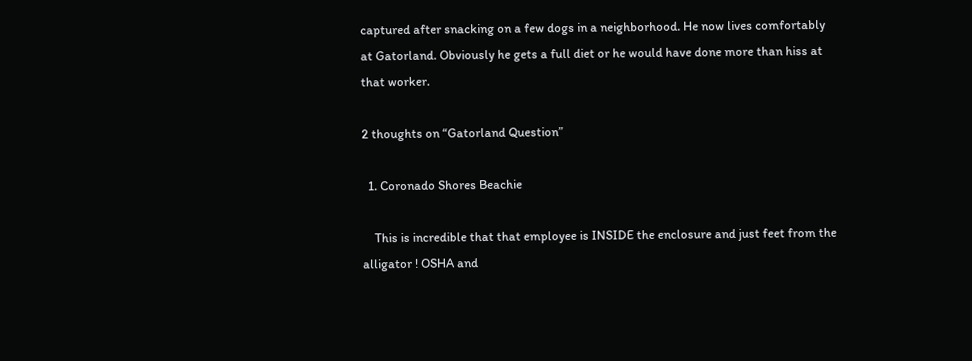captured after snacking on a few dogs in a neighborhood. He now lives comfortably at Gatorland. Obviously he gets a full diet or he would have done more than hiss at that worker.

2 thoughts on “Gatorland Question”

  1. Coronado Shores Beachie

    This is incredible that that employee is INSIDE the enclosure and just feet from the alligator ! OSHA and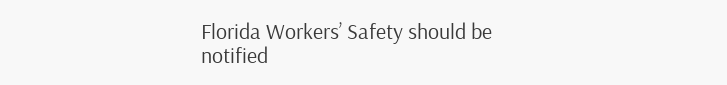Florida Workers’ Safety should be notified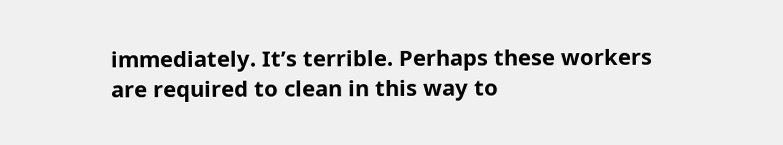immediately. It’s terrible. Perhaps these workers are required to clean in this way to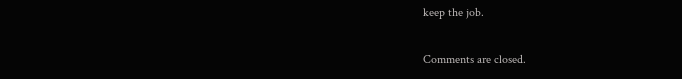keep the job.

Comments are closed.